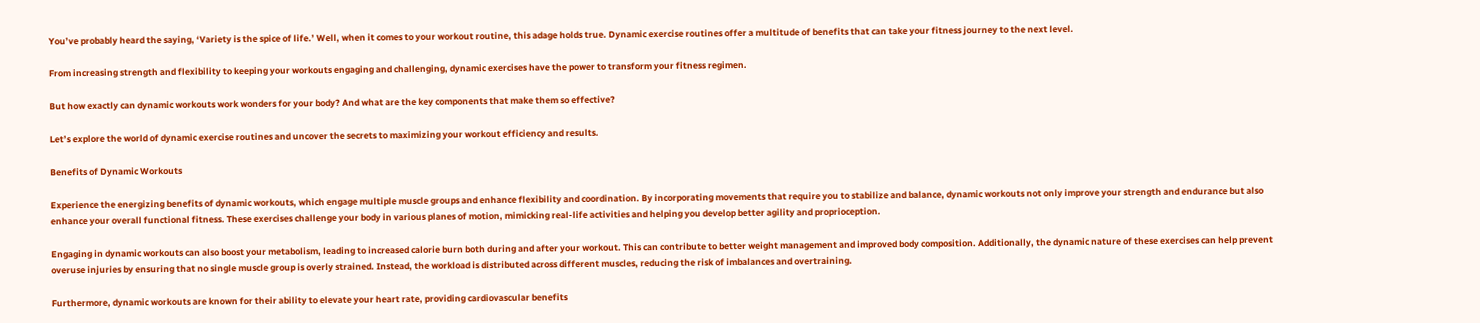You’ve probably heard the saying, ‘Variety is the spice of life.’ Well, when it comes to your workout routine, this adage holds true. Dynamic exercise routines offer a multitude of benefits that can take your fitness journey to the next level.

From increasing strength and flexibility to keeping your workouts engaging and challenging, dynamic exercises have the power to transform your fitness regimen.

But how exactly can dynamic workouts work wonders for your body? And what are the key components that make them so effective?

Let’s explore the world of dynamic exercise routines and uncover the secrets to maximizing your workout efficiency and results.

Benefits of Dynamic Workouts

Experience the energizing benefits of dynamic workouts, which engage multiple muscle groups and enhance flexibility and coordination. By incorporating movements that require you to stabilize and balance, dynamic workouts not only improve your strength and endurance but also enhance your overall functional fitness. These exercises challenge your body in various planes of motion, mimicking real-life activities and helping you develop better agility and proprioception.

Engaging in dynamic workouts can also boost your metabolism, leading to increased calorie burn both during and after your workout. This can contribute to better weight management and improved body composition. Additionally, the dynamic nature of these exercises can help prevent overuse injuries by ensuring that no single muscle group is overly strained. Instead, the workload is distributed across different muscles, reducing the risk of imbalances and overtraining.

Furthermore, dynamic workouts are known for their ability to elevate your heart rate, providing cardiovascular benefits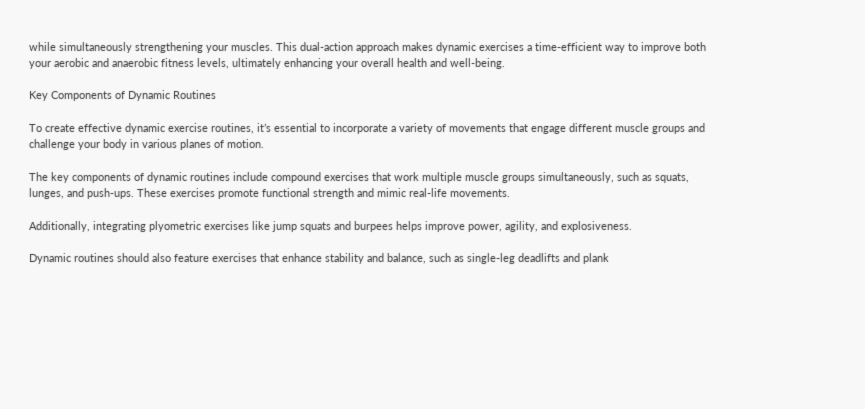while simultaneously strengthening your muscles. This dual-action approach makes dynamic exercises a time-efficient way to improve both your aerobic and anaerobic fitness levels, ultimately enhancing your overall health and well-being.

Key Components of Dynamic Routines

To create effective dynamic exercise routines, it’s essential to incorporate a variety of movements that engage different muscle groups and challenge your body in various planes of motion.

The key components of dynamic routines include compound exercises that work multiple muscle groups simultaneously, such as squats, lunges, and push-ups. These exercises promote functional strength and mimic real-life movements.

Additionally, integrating plyometric exercises like jump squats and burpees helps improve power, agility, and explosiveness.

Dynamic routines should also feature exercises that enhance stability and balance, such as single-leg deadlifts and plank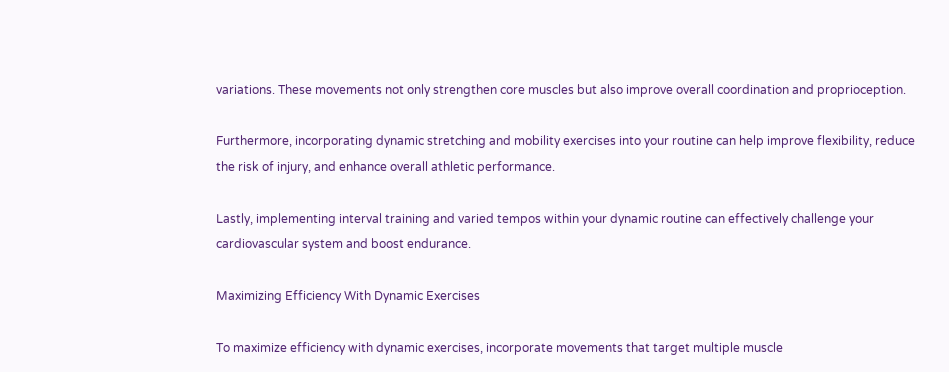variations. These movements not only strengthen core muscles but also improve overall coordination and proprioception.

Furthermore, incorporating dynamic stretching and mobility exercises into your routine can help improve flexibility, reduce the risk of injury, and enhance overall athletic performance.

Lastly, implementing interval training and varied tempos within your dynamic routine can effectively challenge your cardiovascular system and boost endurance.

Maximizing Efficiency With Dynamic Exercises

To maximize efficiency with dynamic exercises, incorporate movements that target multiple muscle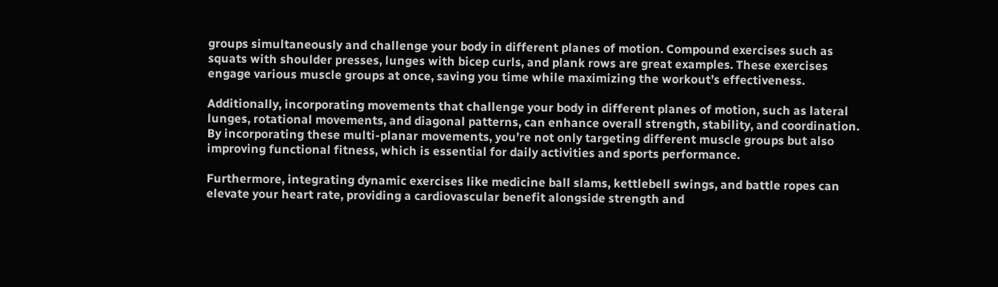groups simultaneously and challenge your body in different planes of motion. Compound exercises such as squats with shoulder presses, lunges with bicep curls, and plank rows are great examples. These exercises engage various muscle groups at once, saving you time while maximizing the workout’s effectiveness.

Additionally, incorporating movements that challenge your body in different planes of motion, such as lateral lunges, rotational movements, and diagonal patterns, can enhance overall strength, stability, and coordination. By incorporating these multi-planar movements, you’re not only targeting different muscle groups but also improving functional fitness, which is essential for daily activities and sports performance.

Furthermore, integrating dynamic exercises like medicine ball slams, kettlebell swings, and battle ropes can elevate your heart rate, providing a cardiovascular benefit alongside strength and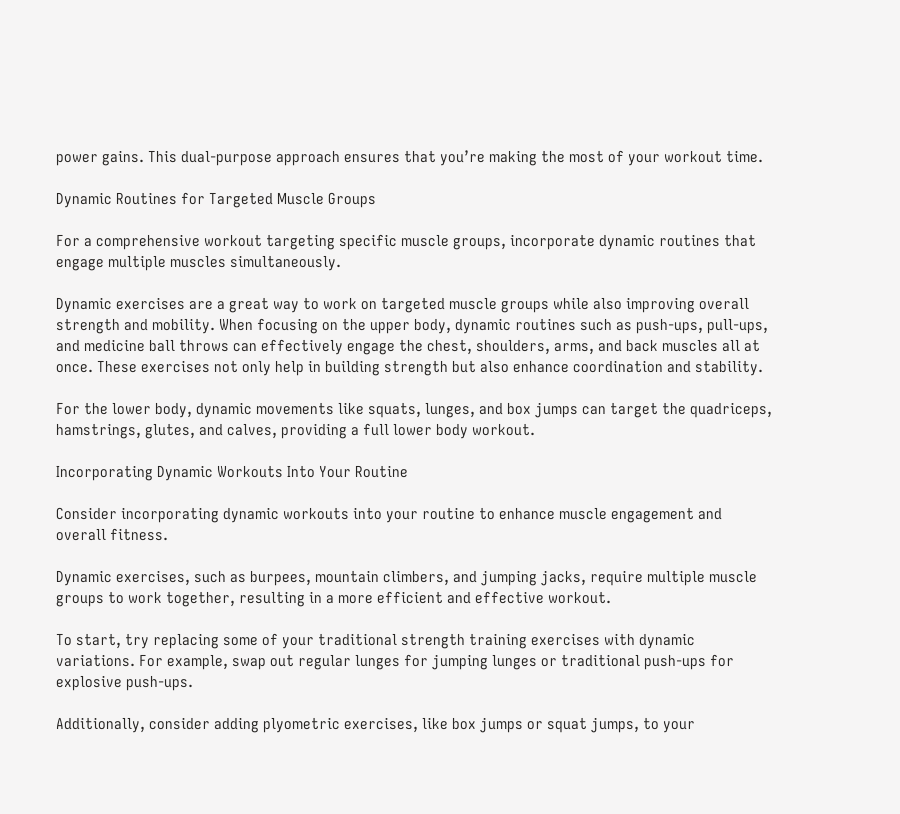power gains. This dual-purpose approach ensures that you’re making the most of your workout time.

Dynamic Routines for Targeted Muscle Groups

For a comprehensive workout targeting specific muscle groups, incorporate dynamic routines that engage multiple muscles simultaneously.

Dynamic exercises are a great way to work on targeted muscle groups while also improving overall strength and mobility. When focusing on the upper body, dynamic routines such as push-ups, pull-ups, and medicine ball throws can effectively engage the chest, shoulders, arms, and back muscles all at once. These exercises not only help in building strength but also enhance coordination and stability.

For the lower body, dynamic movements like squats, lunges, and box jumps can target the quadriceps, hamstrings, glutes, and calves, providing a full lower body workout.

Incorporating Dynamic Workouts Into Your Routine

Consider incorporating dynamic workouts into your routine to enhance muscle engagement and overall fitness.

Dynamic exercises, such as burpees, mountain climbers, and jumping jacks, require multiple muscle groups to work together, resulting in a more efficient and effective workout.

To start, try replacing some of your traditional strength training exercises with dynamic variations. For example, swap out regular lunges for jumping lunges or traditional push-ups for explosive push-ups.

Additionally, consider adding plyometric exercises, like box jumps or squat jumps, to your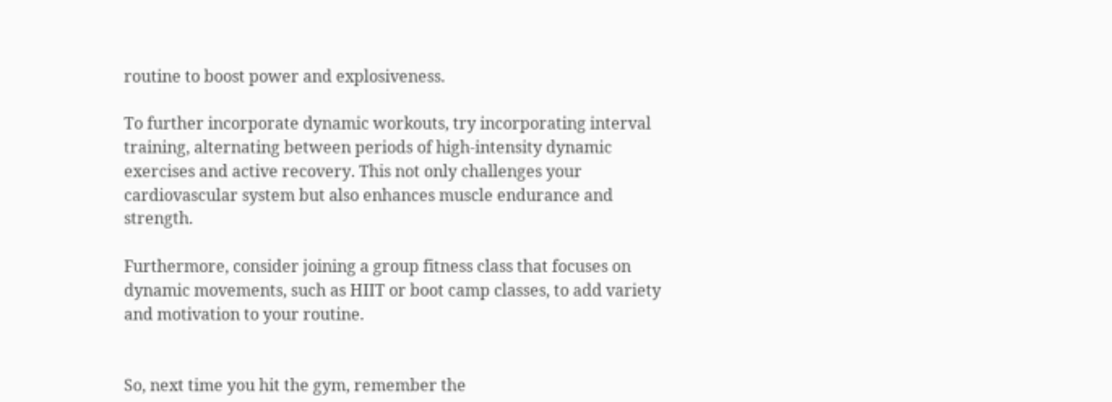routine to boost power and explosiveness.

To further incorporate dynamic workouts, try incorporating interval training, alternating between periods of high-intensity dynamic exercises and active recovery. This not only challenges your cardiovascular system but also enhances muscle endurance and strength.

Furthermore, consider joining a group fitness class that focuses on dynamic movements, such as HIIT or boot camp classes, to add variety and motivation to your routine.


So, next time you hit the gym, remember the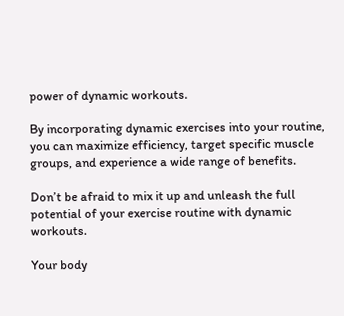power of dynamic workouts.

By incorporating dynamic exercises into your routine, you can maximize efficiency, target specific muscle groups, and experience a wide range of benefits.

Don’t be afraid to mix it up and unleash the full potential of your exercise routine with dynamic workouts.

Your body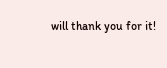will thank you for it!